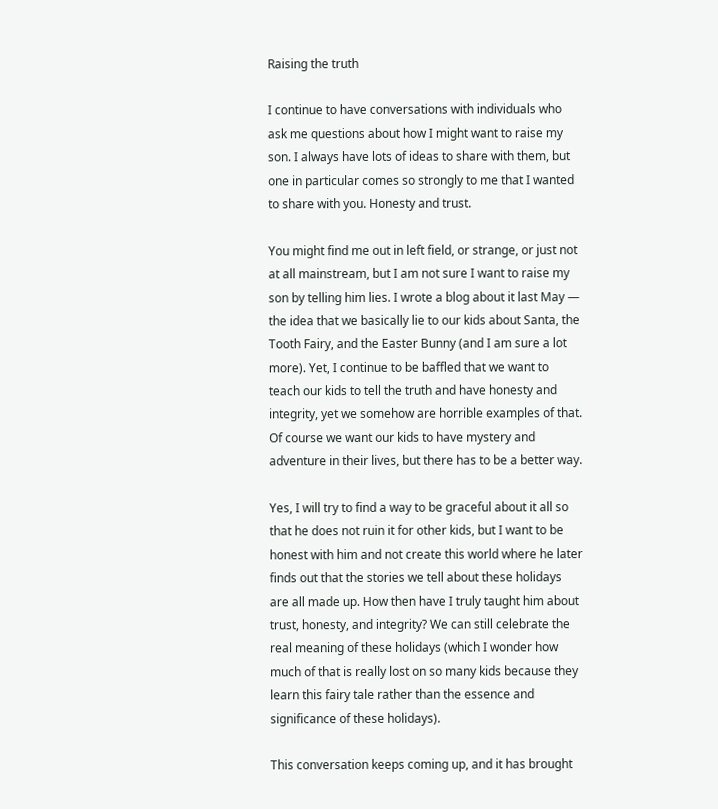Raising the truth

I continue to have conversations with individuals who ask me questions about how I might want to raise my son. I always have lots of ideas to share with them, but one in particular comes so strongly to me that I wanted to share with you. Honesty and trust.

You might find me out in left field, or strange, or just not at all mainstream, but I am not sure I want to raise my son by telling him lies. I wrote a blog about it last May — the idea that we basically lie to our kids about Santa, the Tooth Fairy, and the Easter Bunny (and I am sure a lot more). Yet, I continue to be baffled that we want to teach our kids to tell the truth and have honesty and integrity, yet we somehow are horrible examples of that. Of course we want our kids to have mystery and adventure in their lives, but there has to be a better way.

Yes, I will try to find a way to be graceful about it all so that he does not ruin it for other kids, but I want to be honest with him and not create this world where he later finds out that the stories we tell about these holidays are all made up. How then have I truly taught him about trust, honesty, and integrity? We can still celebrate the real meaning of these holidays (which I wonder how much of that is really lost on so many kids because they learn this fairy tale rather than the essence and significance of these holidays).

This conversation keeps coming up, and it has brought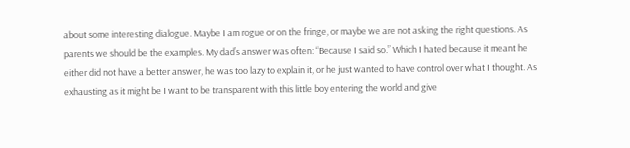about some interesting dialogue. Maybe I am rogue or on the fringe, or maybe we are not asking the right questions. As parents we should be the examples. My dad’s answer was often: “Because I said so.” Which I hated because it meant he either did not have a better answer, he was too lazy to explain it, or he just wanted to have control over what I thought. As exhausting as it might be I want to be transparent with this little boy entering the world and give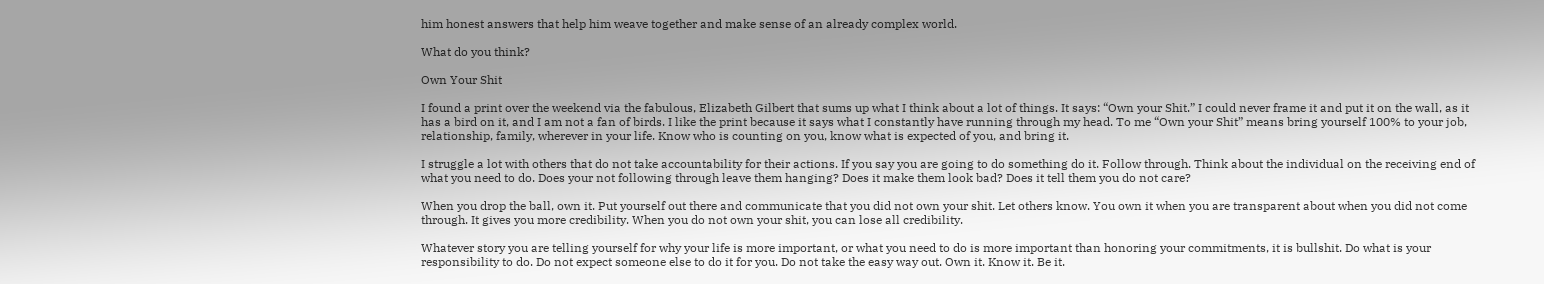him honest answers that help him weave together and make sense of an already complex world.

What do you think?

Own Your Shit

I found a print over the weekend via the fabulous, Elizabeth Gilbert that sums up what I think about a lot of things. It says: “Own your Shit.” I could never frame it and put it on the wall, as it has a bird on it, and I am not a fan of birds. I like the print because it says what I constantly have running through my head. To me “Own your Shit” means bring yourself 100% to your job, relationship, family, wherever in your life. Know who is counting on you, know what is expected of you, and bring it.

I struggle a lot with others that do not take accountability for their actions. If you say you are going to do something do it. Follow through. Think about the individual on the receiving end of what you need to do. Does your not following through leave them hanging? Does it make them look bad? Does it tell them you do not care?

When you drop the ball, own it. Put yourself out there and communicate that you did not own your shit. Let others know. You own it when you are transparent about when you did not come through. It gives you more credibility. When you do not own your shit, you can lose all credibility.

Whatever story you are telling yourself for why your life is more important, or what you need to do is more important than honoring your commitments, it is bullshit. Do what is your responsibility to do. Do not expect someone else to do it for you. Do not take the easy way out. Own it. Know it. Be it.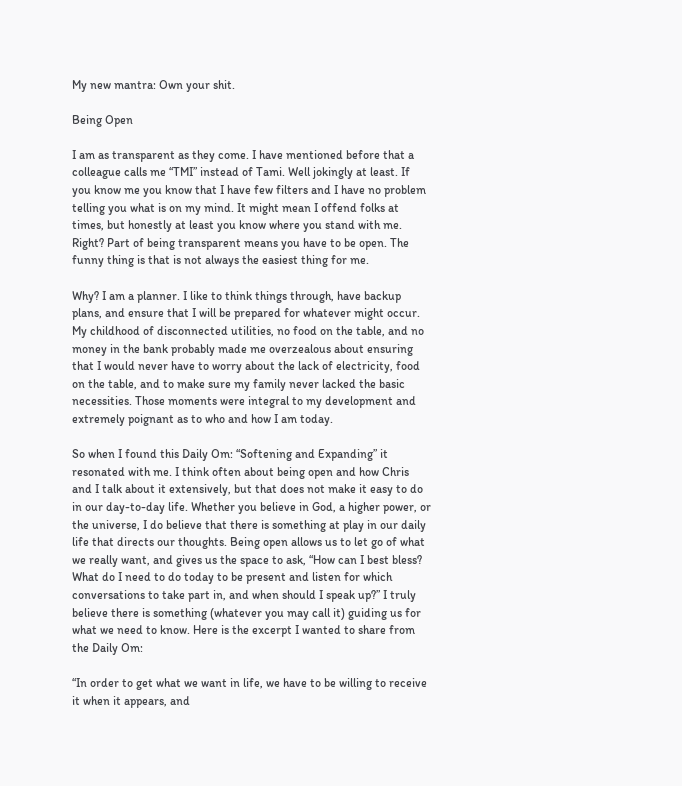My new mantra: Own your shit.

Being Open

I am as transparent as they come. I have mentioned before that a colleague calls me “TMI” instead of Tami. Well jokingly at least. If you know me you know that I have few filters and I have no problem telling you what is on my mind. It might mean I offend folks at times, but honestly at least you know where you stand with me. Right? Part of being transparent means you have to be open. The funny thing is that is not always the easiest thing for me.

Why? I am a planner. I like to think things through, have backup plans, and ensure that I will be prepared for whatever might occur. My childhood of disconnected utilities, no food on the table, and no money in the bank probably made me overzealous about ensuring that I would never have to worry about the lack of electricity, food on the table, and to make sure my family never lacked the basic necessities. Those moments were integral to my development and extremely poignant as to who and how I am today.

So when I found this Daily Om: “Softening and Expanding” it resonated with me. I think often about being open and how Chris and I talk about it extensively, but that does not make it easy to do in our day-to-day life. Whether you believe in God, a higher power, or the universe, I do believe that there is something at play in our daily life that directs our thoughts. Being open allows us to let go of what we really want, and gives us the space to ask, “How can I best bless? What do I need to do today to be present and listen for which conversations to take part in, and when should I speak up?” I truly believe there is something (whatever you may call it) guiding us for what we need to know. Here is the excerpt I wanted to share from the Daily Om:

“In order to get what we want in life, we have to be willing to receive it when it appears, and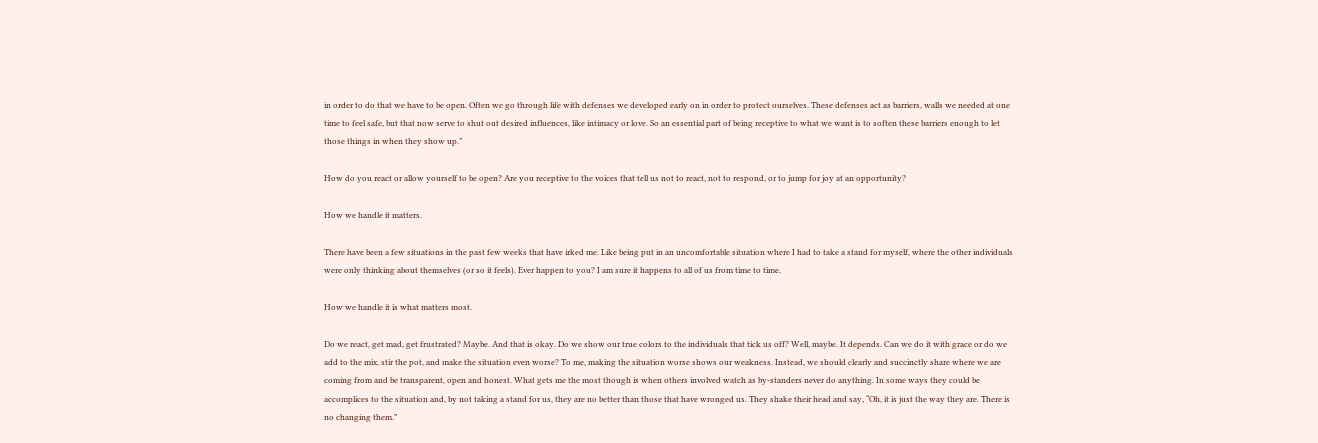in order to do that we have to be open. Often we go through life with defenses we developed early on in order to protect ourselves. These defenses act as barriers, walls we needed at one time to feel safe, but that now serve to shut out desired influences, like intimacy or love. So an essential part of being receptive to what we want is to soften these barriers enough to let those things in when they show up.”

How do you react or allow yourself to be open? Are you receptive to the voices that tell us not to react, not to respond, or to jump for joy at an opportunity?

How we handle it matters.

There have been a few situations in the past few weeks that have irked me. Like being put in an uncomfortable situation where I had to take a stand for myself, where the other individuals were only thinking about themselves (or so it feels). Ever happen to you? I am sure it happens to all of us from time to time.

How we handle it is what matters most.

Do we react, get mad, get frustrated? Maybe. And that is okay. Do we show our true colors to the individuals that tick us off? Well, maybe. It depends. Can we do it with grace or do we add to the mix, stir the pot, and make the situation even worse? To me, making the situation worse shows our weakness. Instead, we should clearly and succinctly share where we are coming from and be transparent, open and honest. What gets me the most though is when others involved watch as by-standers never do anything. In some ways they could be accomplices to the situation and, by not taking a stand for us, they are no better than those that have wronged us. They shake their head and say, “Oh, it is just the way they are. There is no changing them.”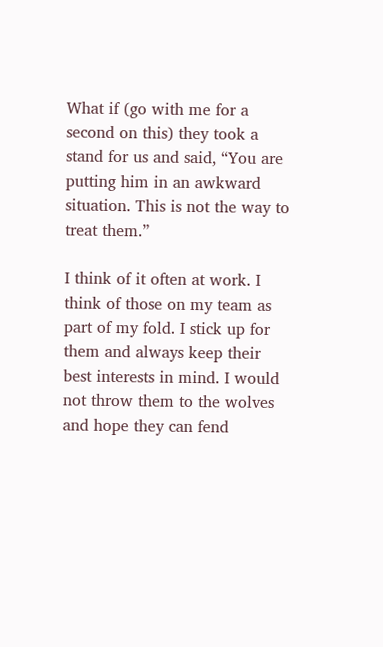What if (go with me for a second on this) they took a stand for us and said, “You are putting him in an awkward situation. This is not the way to treat them.”

I think of it often at work. I think of those on my team as part of my fold. I stick up for them and always keep their best interests in mind. I would not throw them to the wolves and hope they can fend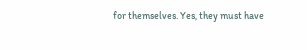for themselves. Yes, they must have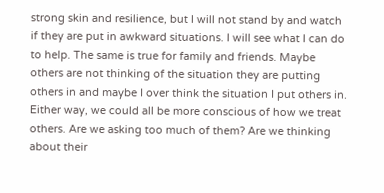strong skin and resilience, but I will not stand by and watch if they are put in awkward situations. I will see what I can do to help. The same is true for family and friends. Maybe others are not thinking of the situation they are putting others in and maybe I over think the situation I put others in. Either way, we could all be more conscious of how we treat others. Are we asking too much of them? Are we thinking about their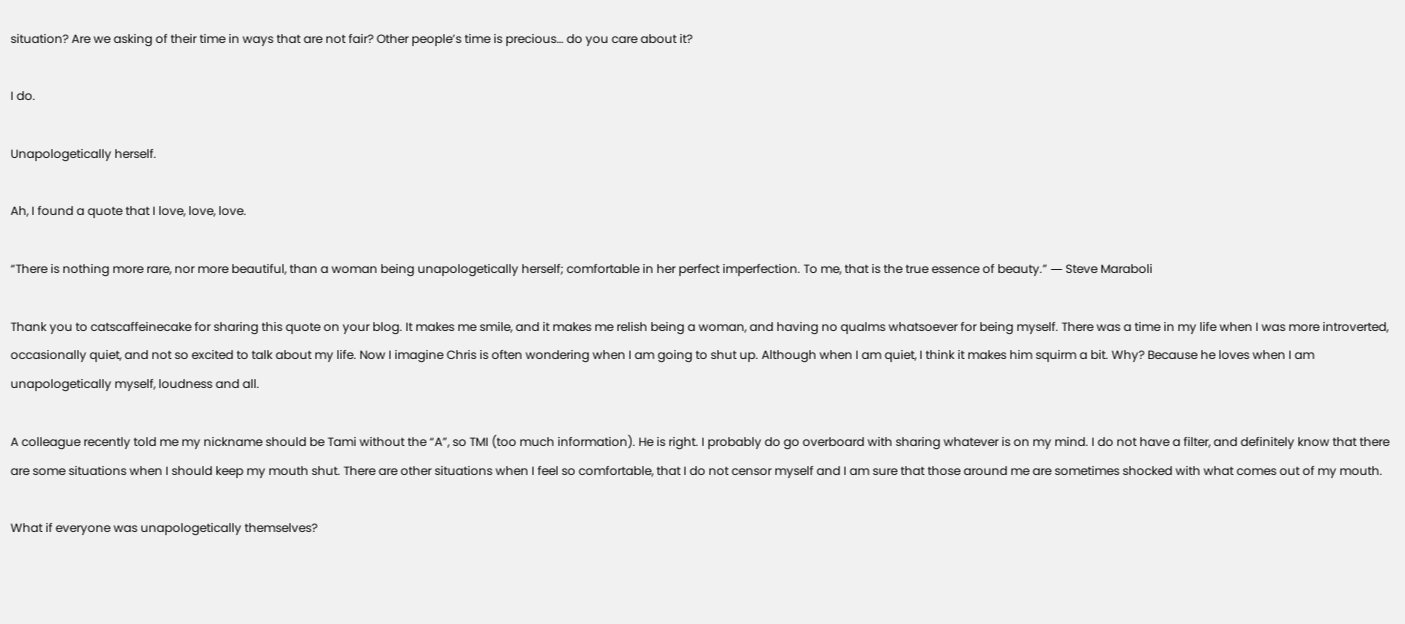situation? Are we asking of their time in ways that are not fair? Other people’s time is precious… do you care about it?

I do.

Unapologetically herself.

Ah, I found a quote that I love, love, love.

“There is nothing more rare, nor more beautiful, than a woman being unapologetically herself; comfortable in her perfect imperfection. To me, that is the true essence of beauty.” ― Steve Maraboli

Thank you to catscaffeinecake for sharing this quote on your blog. It makes me smile, and it makes me relish being a woman, and having no qualms whatsoever for being myself. There was a time in my life when I was more introverted, occasionally quiet, and not so excited to talk about my life. Now I imagine Chris is often wondering when I am going to shut up. Although when I am quiet, I think it makes him squirm a bit. Why? Because he loves when I am unapologetically myself, loudness and all.

A colleague recently told me my nickname should be Tami without the “A”, so TMI (too much information). He is right. I probably do go overboard with sharing whatever is on my mind. I do not have a filter, and definitely know that there are some situations when I should keep my mouth shut. There are other situations when I feel so comfortable, that I do not censor myself and I am sure that those around me are sometimes shocked with what comes out of my mouth.

What if everyone was unapologetically themselves?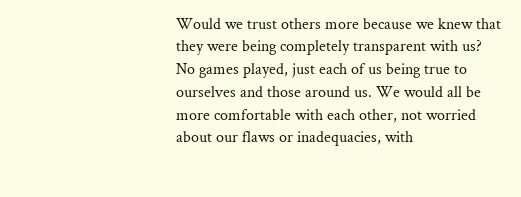Would we trust others more because we knew that they were being completely transparent with us? No games played, just each of us being true to ourselves and those around us. We would all be more comfortable with each other, not worried about our flaws or inadequacies, with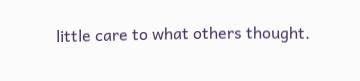little care to what others thought.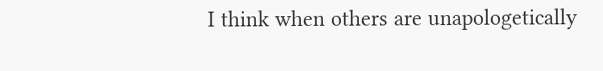I think when others are unapologetically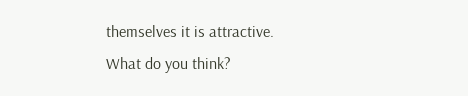themselves it is attractive. What do you think?